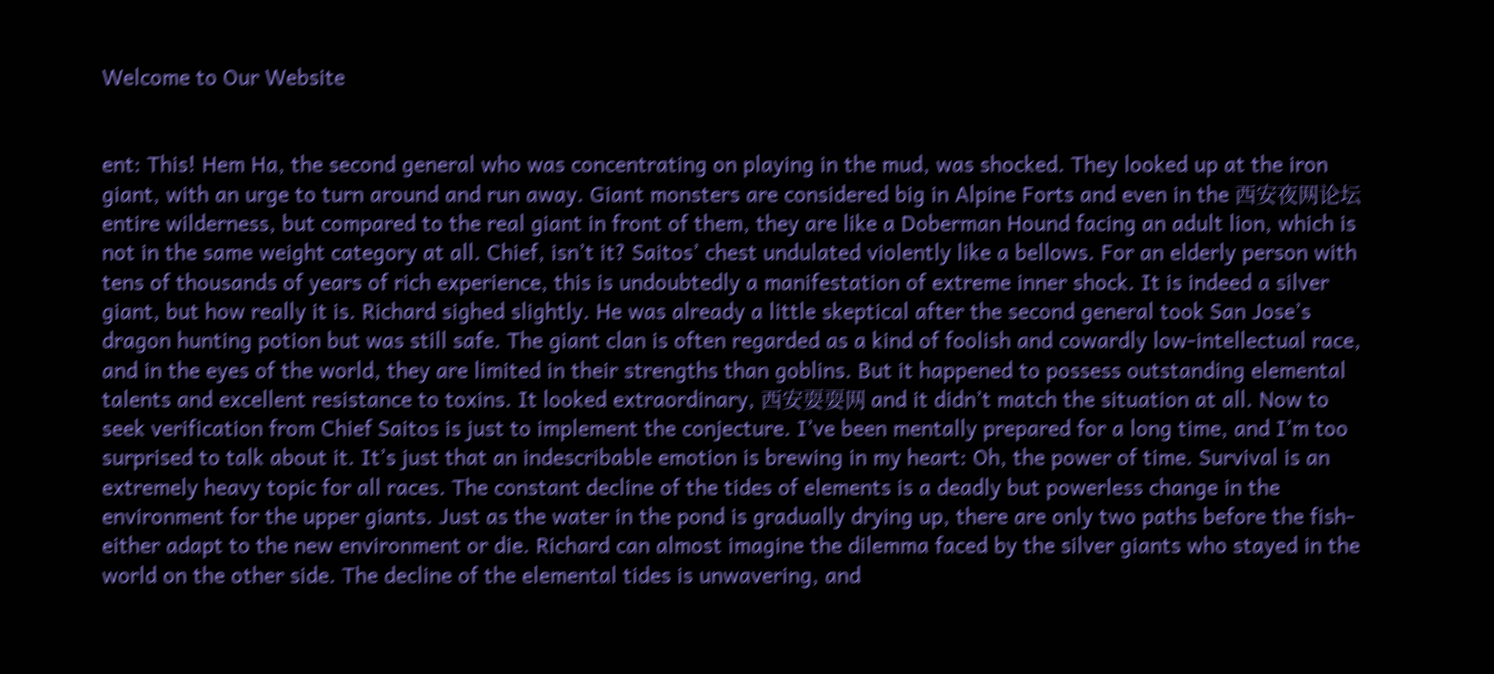Welcome to Our Website


ent: This! Hem Ha, the second general who was concentrating on playing in the mud, was shocked. They looked up at the iron giant, with an urge to turn around and run away. Giant monsters are considered big in Alpine Forts and even in the 西安夜网论坛 entire wilderness, but compared to the real giant in front of them, they are like a Doberman Hound facing an adult lion, which is not in the same weight category at all. Chief, isn’t it? Saitos’ chest undulated violently like a bellows. For an elderly person with tens of thousands of years of rich experience, this is undoubtedly a manifestation of extreme inner shock. It is indeed a silver giant, but how really it is. Richard sighed slightly. He was already a little skeptical after the second general took San Jose’s dragon hunting potion but was still safe. The giant clan is often regarded as a kind of foolish and cowardly low-intellectual race, and in the eyes of the world, they are limited in their strengths than goblins. But it happened to possess outstanding elemental talents and excellent resistance to toxins. It looked extraordinary, 西安耍耍网 and it didn’t match the situation at all. Now to seek verification from Chief Saitos is just to implement the conjecture. I’ve been mentally prepared for a long time, and I’m too surprised to talk about it. It’s just that an indescribable emotion is brewing in my heart: Oh, the power of time. Survival is an extremely heavy topic for all races. The constant decline of the tides of elements is a deadly but powerless change in the environment for the upper giants. Just as the water in the pond is gradually drying up, there are only two paths before the fish-either adapt to the new environment or die. Richard can almost imagine the dilemma faced by the silver giants who stayed in the world on the other side. The decline of the elemental tides is unwavering, and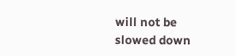will not be slowed down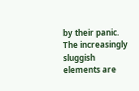by their panic. The increasingly sluggish elements are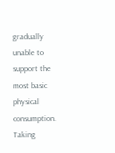gradually unable to support the most basic physical consumption. Taking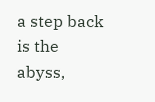a step back is the abyss,